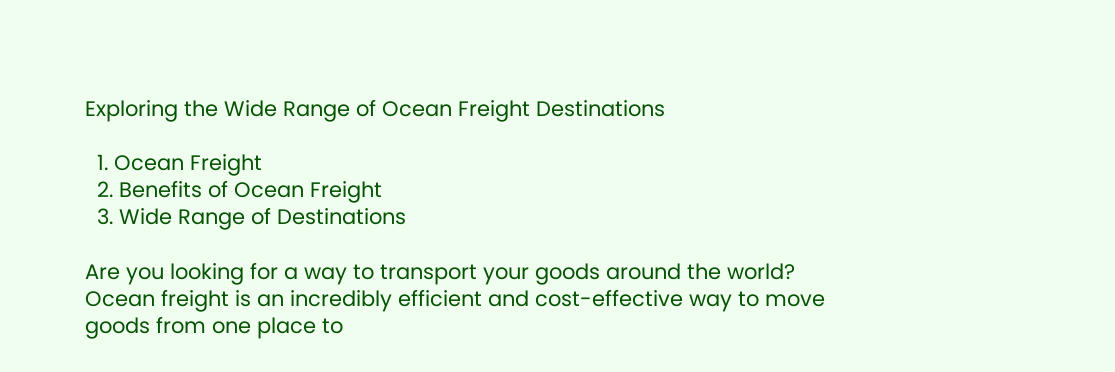Exploring the Wide Range of Ocean Freight Destinations

  1. Ocean Freight
  2. Benefits of Ocean Freight
  3. Wide Range of Destinations

Are you looking for a way to transport your goods around the world? Ocean freight is an incredibly efficient and cost-effective way to move goods from one place to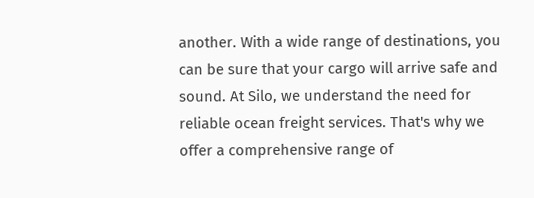another. With a wide range of destinations, you can be sure that your cargo will arrive safe and sound. At Silo, we understand the need for reliable ocean freight services. That's why we offer a comprehensive range of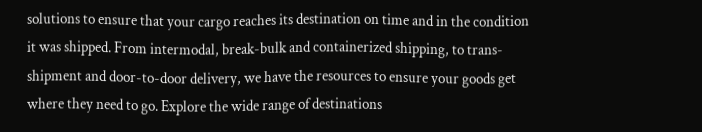solutions to ensure that your cargo reaches its destination on time and in the condition it was shipped. From intermodal, break-bulk and containerized shipping, to trans-shipment and door-to-door delivery, we have the resources to ensure your goods get where they need to go. Explore the wide range of destinations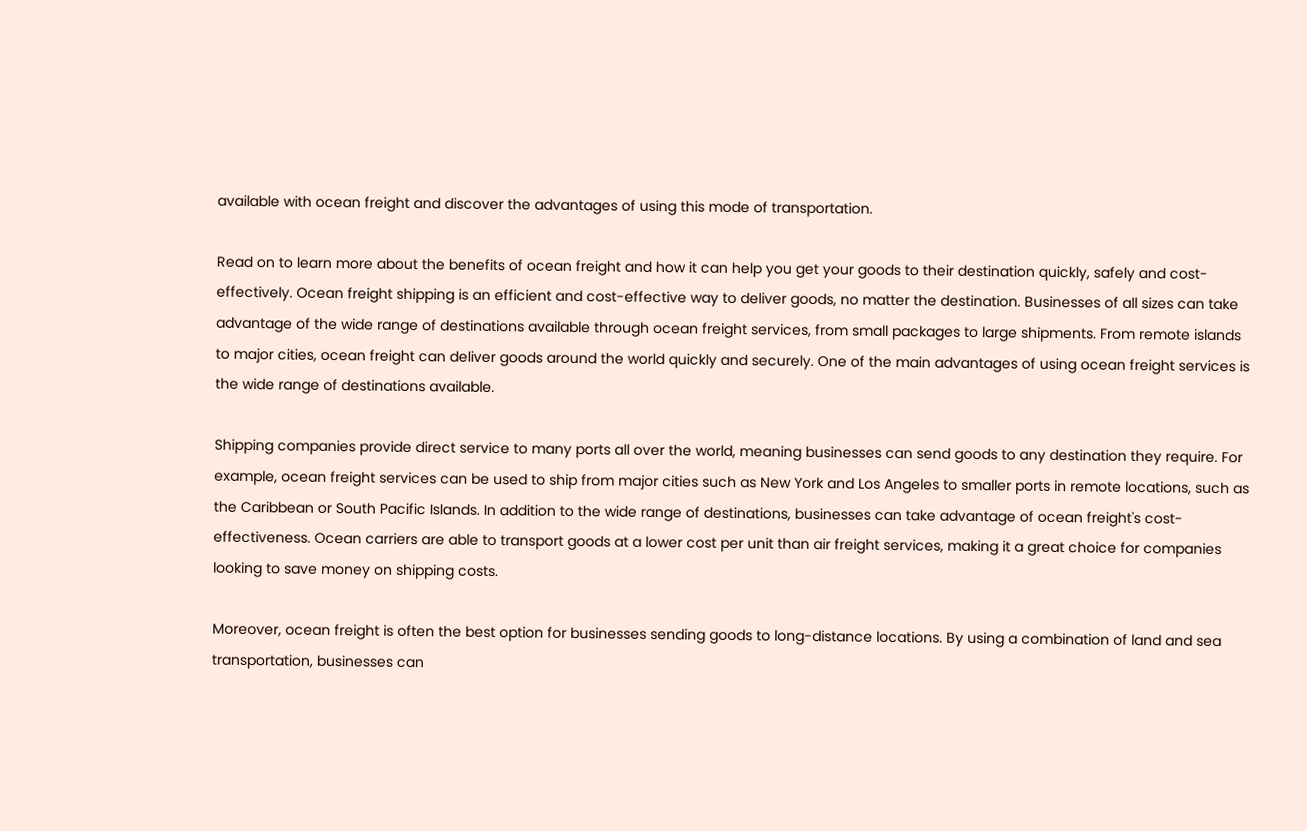available with ocean freight and discover the advantages of using this mode of transportation.

Read on to learn more about the benefits of ocean freight and how it can help you get your goods to their destination quickly, safely and cost-effectively. Ocean freight shipping is an efficient and cost-effective way to deliver goods, no matter the destination. Businesses of all sizes can take advantage of the wide range of destinations available through ocean freight services, from small packages to large shipments. From remote islands to major cities, ocean freight can deliver goods around the world quickly and securely. One of the main advantages of using ocean freight services is the wide range of destinations available.

Shipping companies provide direct service to many ports all over the world, meaning businesses can send goods to any destination they require. For example, ocean freight services can be used to ship from major cities such as New York and Los Angeles to smaller ports in remote locations, such as the Caribbean or South Pacific Islands. In addition to the wide range of destinations, businesses can take advantage of ocean freight's cost-effectiveness. Ocean carriers are able to transport goods at a lower cost per unit than air freight services, making it a great choice for companies looking to save money on shipping costs.

Moreover, ocean freight is often the best option for businesses sending goods to long-distance locations. By using a combination of land and sea transportation, businesses can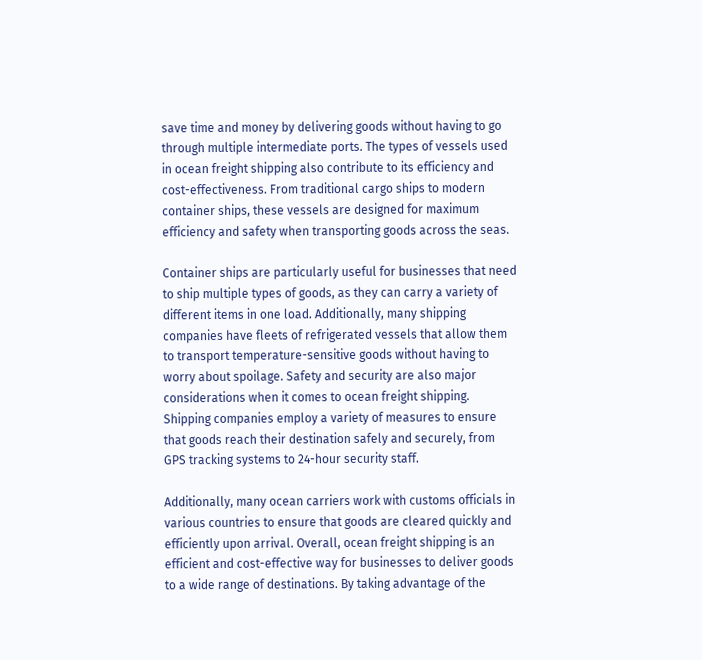save time and money by delivering goods without having to go through multiple intermediate ports. The types of vessels used in ocean freight shipping also contribute to its efficiency and cost-effectiveness. From traditional cargo ships to modern container ships, these vessels are designed for maximum efficiency and safety when transporting goods across the seas.

Container ships are particularly useful for businesses that need to ship multiple types of goods, as they can carry a variety of different items in one load. Additionally, many shipping companies have fleets of refrigerated vessels that allow them to transport temperature-sensitive goods without having to worry about spoilage. Safety and security are also major considerations when it comes to ocean freight shipping. Shipping companies employ a variety of measures to ensure that goods reach their destination safely and securely, from GPS tracking systems to 24-hour security staff.

Additionally, many ocean carriers work with customs officials in various countries to ensure that goods are cleared quickly and efficiently upon arrival. Overall, ocean freight shipping is an efficient and cost-effective way for businesses to deliver goods to a wide range of destinations. By taking advantage of the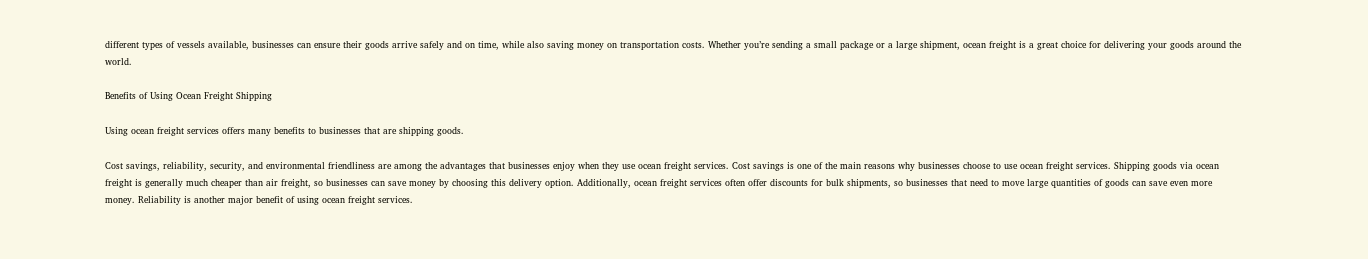different types of vessels available, businesses can ensure their goods arrive safely and on time, while also saving money on transportation costs. Whether you’re sending a small package or a large shipment, ocean freight is a great choice for delivering your goods around the world.

Benefits of Using Ocean Freight Shipping

Using ocean freight services offers many benefits to businesses that are shipping goods.

Cost savings, reliability, security, and environmental friendliness are among the advantages that businesses enjoy when they use ocean freight services. Cost savings is one of the main reasons why businesses choose to use ocean freight services. Shipping goods via ocean freight is generally much cheaper than air freight, so businesses can save money by choosing this delivery option. Additionally, ocean freight services often offer discounts for bulk shipments, so businesses that need to move large quantities of goods can save even more money. Reliability is another major benefit of using ocean freight services.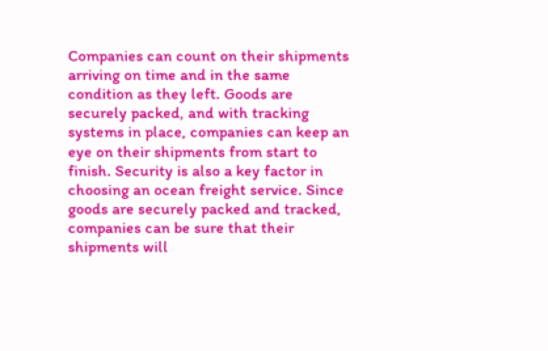Companies can count on their shipments arriving on time and in the same condition as they left. Goods are securely packed, and with tracking systems in place, companies can keep an eye on their shipments from start to finish. Security is also a key factor in choosing an ocean freight service. Since goods are securely packed and tracked, companies can be sure that their shipments will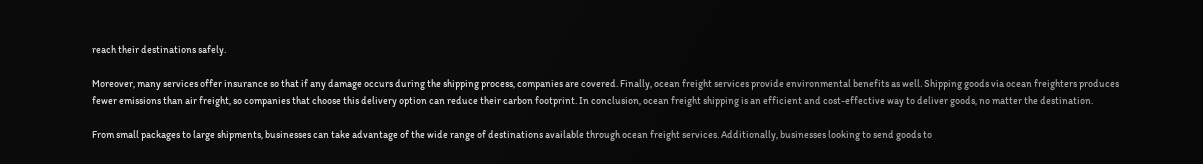reach their destinations safely.

Moreover, many services offer insurance so that if any damage occurs during the shipping process, companies are covered. Finally, ocean freight services provide environmental benefits as well. Shipping goods via ocean freighters produces fewer emissions than air freight, so companies that choose this delivery option can reduce their carbon footprint. In conclusion, ocean freight shipping is an efficient and cost-effective way to deliver goods, no matter the destination.

From small packages to large shipments, businesses can take advantage of the wide range of destinations available through ocean freight services. Additionally, businesses looking to send goods to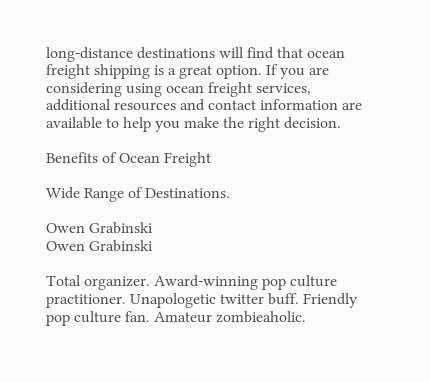long-distance destinations will find that ocean freight shipping is a great option. If you are considering using ocean freight services, additional resources and contact information are available to help you make the right decision.

Benefits of Ocean Freight

Wide Range of Destinations.

Owen Grabinski
Owen Grabinski

Total organizer. Award-winning pop culture practitioner. Unapologetic twitter buff. Friendly pop culture fan. Amateur zombieaholic.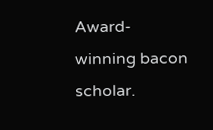Award-winning bacon scholar.